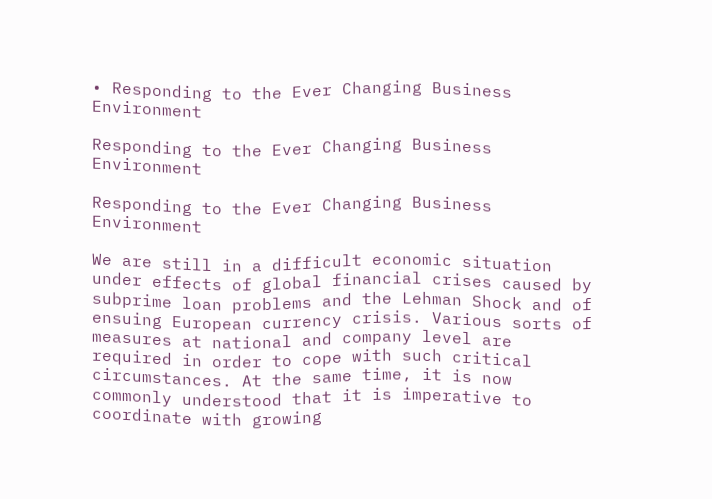• Responding to the Ever Changing Business Environment

Responding to the Ever Changing Business Environment

Responding to the Ever Changing Business Environment

We are still in a difficult economic situation under effects of global financial crises caused by subprime loan problems and the Lehman Shock and of ensuing European currency crisis. Various sorts of measures at national and company level are required in order to cope with such critical circumstances. At the same time, it is now commonly understood that it is imperative to coordinate with growing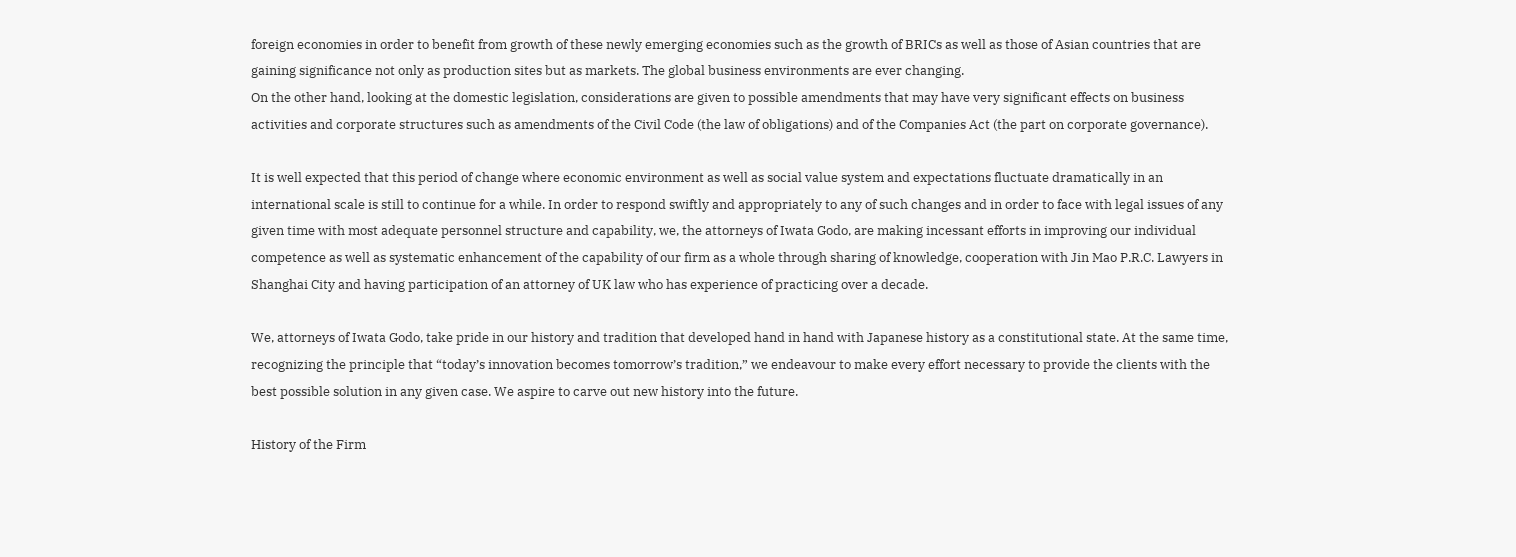foreign economies in order to benefit from growth of these newly emerging economies such as the growth of BRICs as well as those of Asian countries that are gaining significance not only as production sites but as markets. The global business environments are ever changing.
On the other hand, looking at the domestic legislation, considerations are given to possible amendments that may have very significant effects on business activities and corporate structures such as amendments of the Civil Code (the law of obligations) and of the Companies Act (the part on corporate governance).

It is well expected that this period of change where economic environment as well as social value system and expectations fluctuate dramatically in an international scale is still to continue for a while. In order to respond swiftly and appropriately to any of such changes and in order to face with legal issues of any given time with most adequate personnel structure and capability, we, the attorneys of Iwata Godo, are making incessant efforts in improving our individual competence as well as systematic enhancement of the capability of our firm as a whole through sharing of knowledge, cooperation with Jin Mao P.R.C. Lawyers in Shanghai City and having participation of an attorney of UK law who has experience of practicing over a decade.

We, attorneys of Iwata Godo, take pride in our history and tradition that developed hand in hand with Japanese history as a constitutional state. At the same time, recognizing the principle that “today’s innovation becomes tomorrow’s tradition,” we endeavour to make every effort necessary to provide the clients with the best possible solution in any given case. We aspire to carve out new history into the future.

History of the Firm